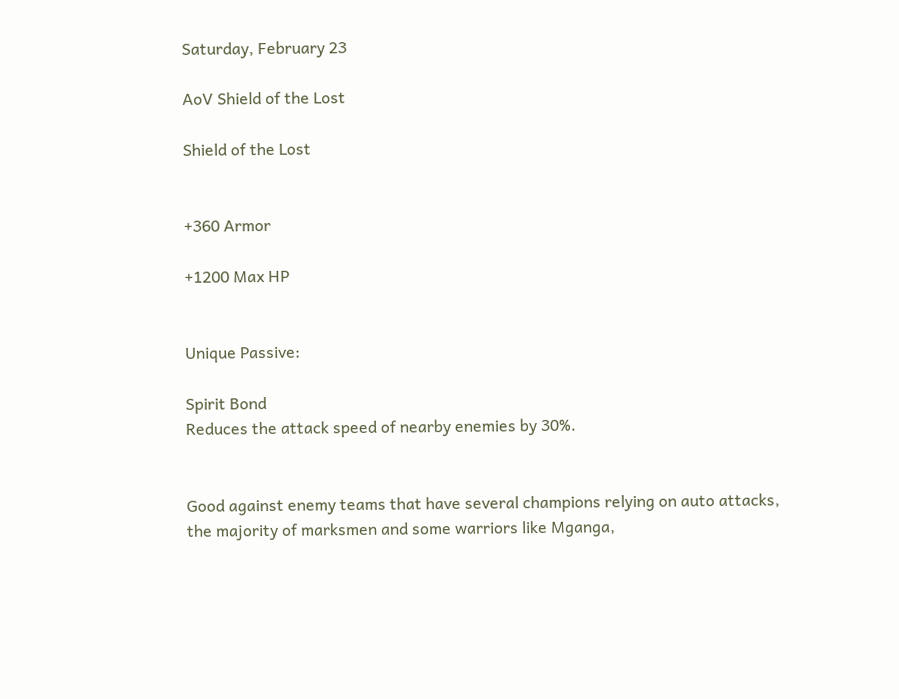Saturday, February 23

AoV Shield of the Lost

Shield of the Lost


+360 Armor

+1200 Max HP


Unique Passive:

Spirit Bond
Reduces the attack speed of nearby enemies by 30%.


Good against enemy teams that have several champions relying on auto attacks, the majority of marksmen and some warriors like Mganga,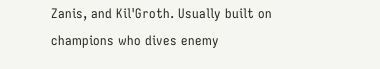Zanis, and Kil'Groth. Usually built on champions who dives enemy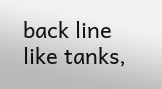back line like tanks,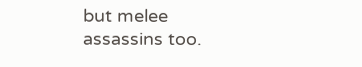but melee assassins too.